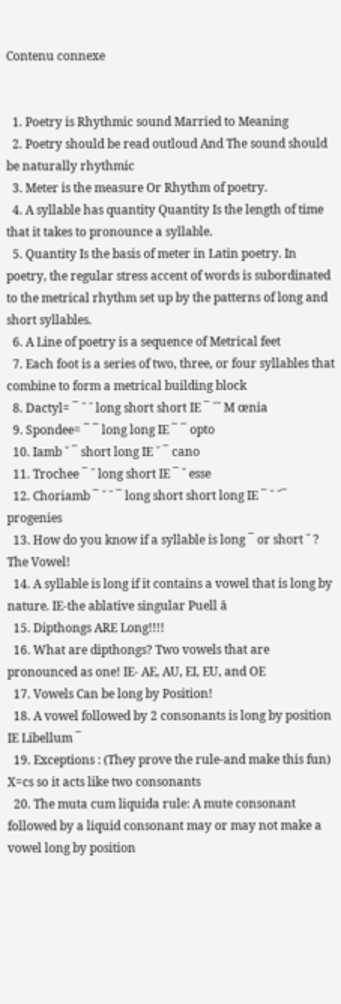Contenu connexe


  1. Poetry is Rhythmic sound Married to Meaning
  2. Poetry should be read outloud And The sound should be naturally rhythmic
  3. Meter is the measure Or Rhythm of poetry.
  4. A syllable has quantity Quantity Is the length of time that it takes to pronounce a syllable.
  5. Quantity Is the basis of meter in Latin poetry. In poetry, the regular stress accent of words is subordinated to the metrical rhythm set up by the patterns of long and short syllables.
  6. A Line of poetry is a sequence of Metrical feet
  7. Each foot is a series of two, three, or four syllables that combine to form a metrical building block
  8. Dactyl= ¯ ˘ ˘ long short short IE ¯ ˘˘ M œnia
  9. Spondee= ¯ ¯ long long IE ¯ ¯ opto
  10. Iamb ˘ ¯ short long IE ˘ ¯ cano
  11. Trochee ¯ ˘ long short IE ¯ ˘ esse
  12. Choriamb ¯ ˘ ˘ ¯ long short short long IE ¯ ˘ ˘¯ progenies
  13. How do you know if a syllable is long ¯ or short ˘ ? The Vowel!
  14. A syllable is long if it contains a vowel that is long by nature. IE-the ablative singular Puell ā
  15. Dipthongs ARE Long!!!!
  16. What are dipthongs? Two vowels that are pronounced as one! IE- AE, AU, EI, EU, and OE
  17. Vowels Can be long by Position!
  18. A vowel followed by 2 consonants is long by position IE Libellum ¯
  19. Exceptions : (They prove the rule-and make this fun) X=cs so it acts like two consonants
  20. The muta cum liquida rule: A mute consonant followed by a liquid consonant may or may not make a vowel long by position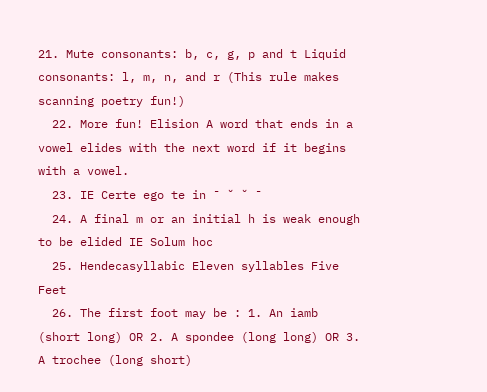21. Mute consonants: b, c, g, p and t Liquid consonants: l, m, n, and r (This rule makes scanning poetry fun!)
  22. More fun! Elision A word that ends in a vowel elides with the next word if it begins with a vowel.
  23. IE Certe ego te in ¯ ˘ ˘ ¯
  24. A final m or an initial h is weak enough to be elided IE Solum hoc
  25. Hendecasyllabic Eleven syllables Five Feet
  26. The first foot may be : 1. An iamb (short long) OR 2. A spondee (long long) OR 3. A trochee (long short)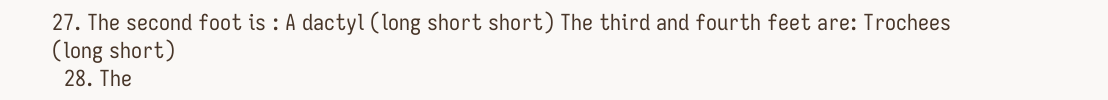27. The second foot is : A dactyl (long short short) The third and fourth feet are: Trochees (long short)
  28. The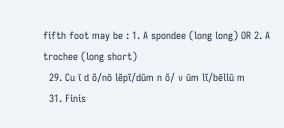fifth foot may be : 1. A spondee (long long) OR 2. A trochee (long short)
  29. Cu ī d ŏ/nō lĕpĭ/dūm n ŏ/ v ūm lĭ/bēllū m
  31. Finis